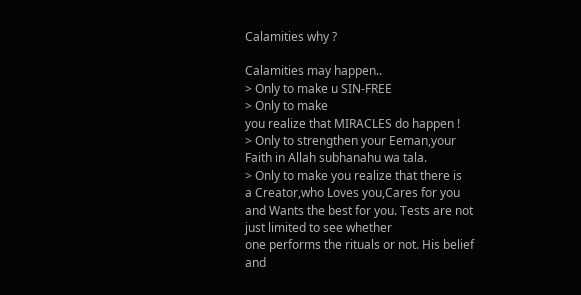Calamities why ?

Calamities may happen..
> Only to make u SIN-FREE
> Only to make
you realize that MIRACLES do happen !
> Only to strengthen your Eeman,your
Faith in Allah subhanahu wa tala.
> Only to make you realize that there is
a Creator,who Loves you,Cares for you
and Wants the best for you. Tests are not just limited to see whether
one performs the rituals or not. His belief and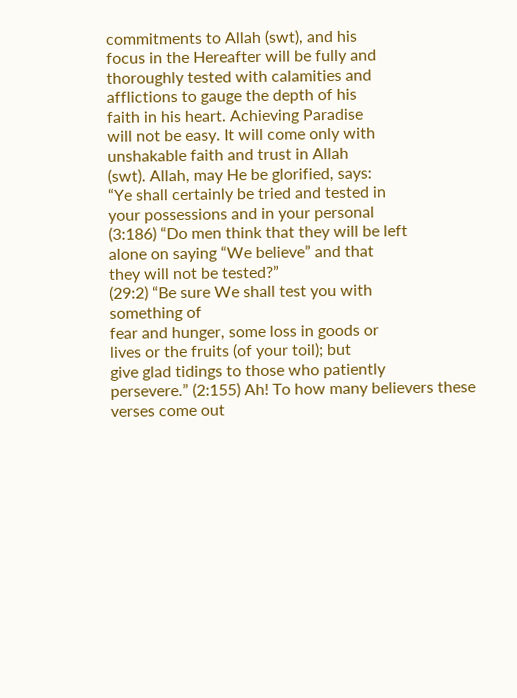commitments to Allah (swt), and his
focus in the Hereafter will be fully and
thoroughly tested with calamities and
afflictions to gauge the depth of his
faith in his heart. Achieving Paradise
will not be easy. It will come only with
unshakable faith and trust in Allah
(swt). Allah, may He be glorified, says:
“Ye shall certainly be tried and tested in
your possessions and in your personal
(3:186) “Do men think that they will be left
alone on saying “We believe” and that
they will not be tested?”
(29:2) “Be sure We shall test you with
something of
fear and hunger, some loss in goods or
lives or the fruits (of your toil); but
give glad tidings to those who patiently
persevere.” (2:155) Ah! To how many believers these
verses come out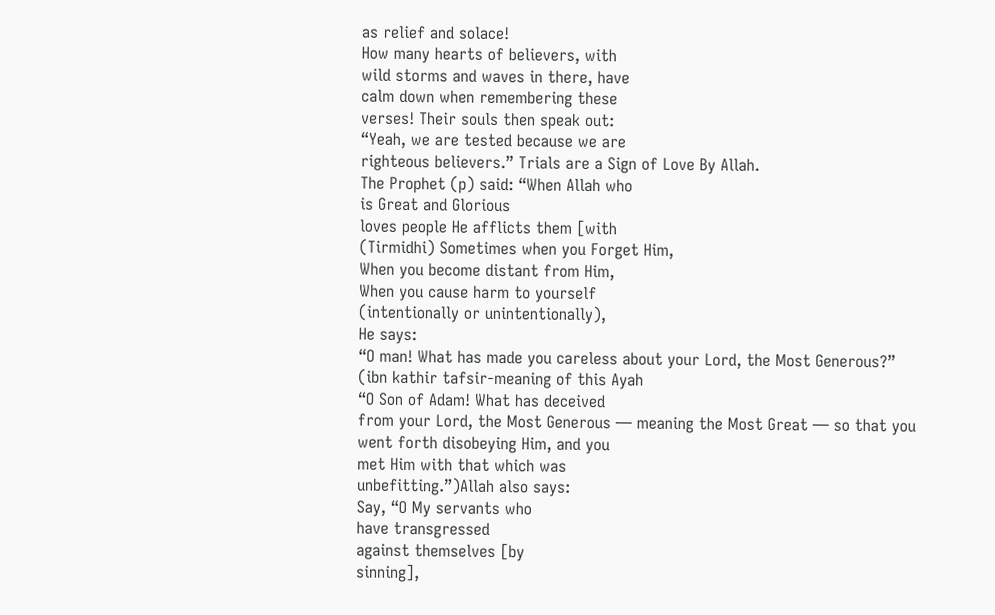as relief and solace!
How many hearts of believers, with
wild storms and waves in there, have
calm down when remembering these
verses! Their souls then speak out:
“Yeah, we are tested because we are
righteous believers.” Trials are a Sign of Love By Allah.
The Prophet (p) said: “When Allah who
is Great and Glorious
loves people He afflicts them [with
(Tirmidhi) Sometimes when you Forget Him,
When you become distant from Him,
When you cause harm to yourself
(intentionally or unintentionally),
He says:
“O man! What has made you careless about your Lord, the Most Generous?”
(ibn kathir tafsir-meaning of this Ayah
“O Son of Adam! What has deceived
from your Lord, the Most Generous — meaning the Most Great — so that you
went forth disobeying Him, and you
met Him with that which was
unbefitting.”)Allah also says:
Say, “O My servants who
have transgressed
against themselves [by
sinning],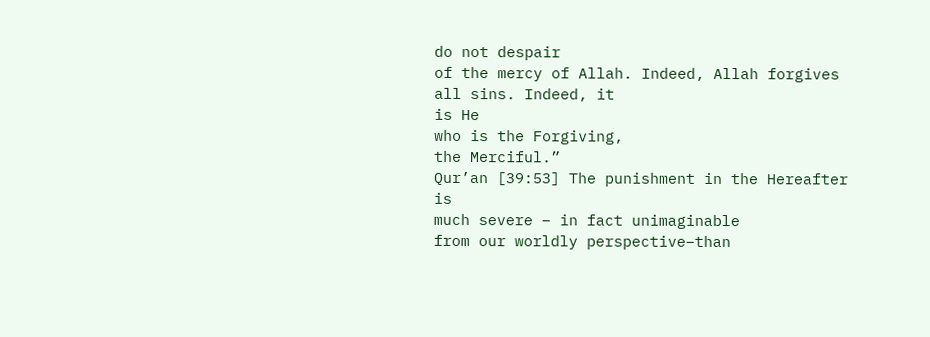do not despair
of the mercy of Allah. Indeed, Allah forgives all sins. Indeed, it
is He
who is the Forgiving,
the Merciful.”
Qur’an [39:53] The punishment in the Hereafter is
much severe – in fact unimaginable
from our worldly perspective–than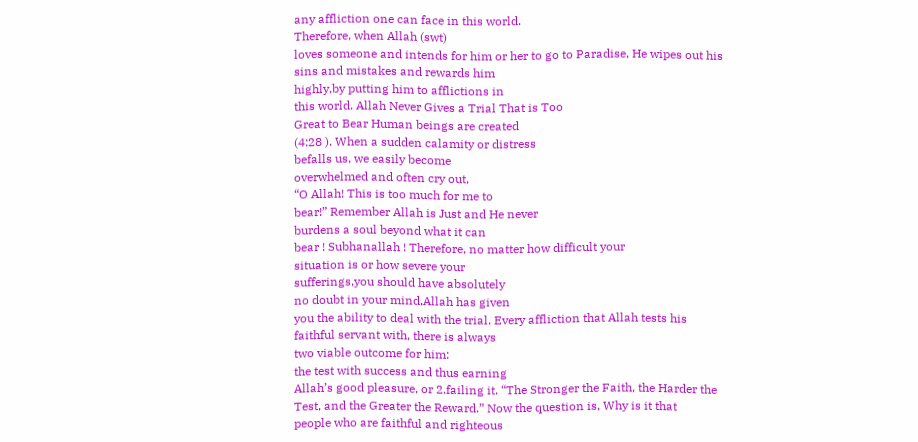any affliction one can face in this world.
Therefore, when Allah (swt)
loves someone and intends for him or her to go to Paradise, He wipes out his
sins and mistakes and rewards him
highly,by putting him to afflictions in
this world. Allah Never Gives a Trial That is Too
Great to Bear Human beings are created
(4:28 ). When a sudden calamity or distress
befalls us, we easily become
overwhelmed and often cry out,
“O Allah! This is too much for me to
bear!” Remember Allah is Just and He never
burdens a soul beyond what it can
bear ! Subhanallah ! Therefore, no matter how difficult your
situation is or how severe your
sufferings,you should have absolutely
no doubt in your mind,Allah has given
you the ability to deal with the trial. Every affliction that Allah tests his
faithful servant with, there is always
two viable outcome for him:
the test with success and thus earning
Allah’s good pleasure, or 2.failing it. “The Stronger the Faith, the Harder the
Test, and the Greater the Reward.” Now the question is, Why is it that
people who are faithful and righteous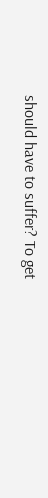should have to suffer? To get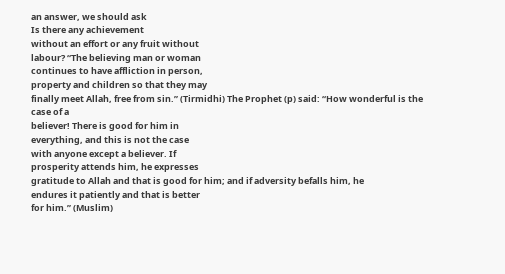an answer, we should ask
Is there any achievement
without an effort or any fruit without
labour? “The believing man or woman
continues to have affliction in person,
property and children so that they may
finally meet Allah, free from sin.” (Tirmidhi) The Prophet (p) said: “How wonderful is the case of a
believer! There is good for him in
everything, and this is not the case
with anyone except a believer. If
prosperity attends him, he expresses
gratitude to Allah and that is good for him; and if adversity befalls him, he
endures it patiently and that is better
for him.” (Muslim)